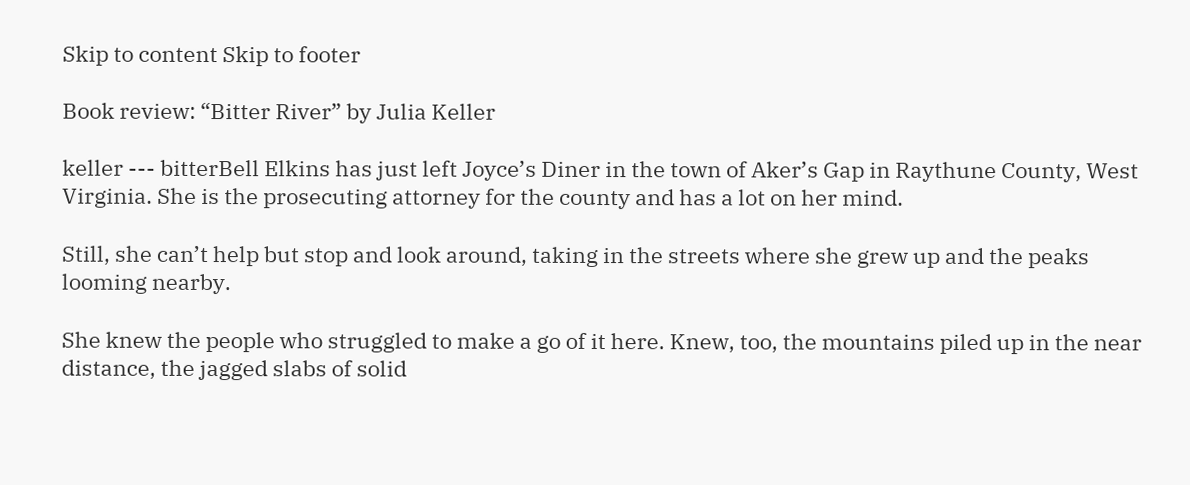Skip to content Skip to footer

Book review: “Bitter River” by Julia Keller

keller --- bitterBell Elkins has just left Joyce’s Diner in the town of Aker’s Gap in Raythune County, West Virginia. She is the prosecuting attorney for the county and has a lot on her mind.

Still, she can’t help but stop and look around, taking in the streets where she grew up and the peaks looming nearby.

She knew the people who struggled to make a go of it here. Knew, too, the mountains piled up in the near distance, the jagged slabs of solid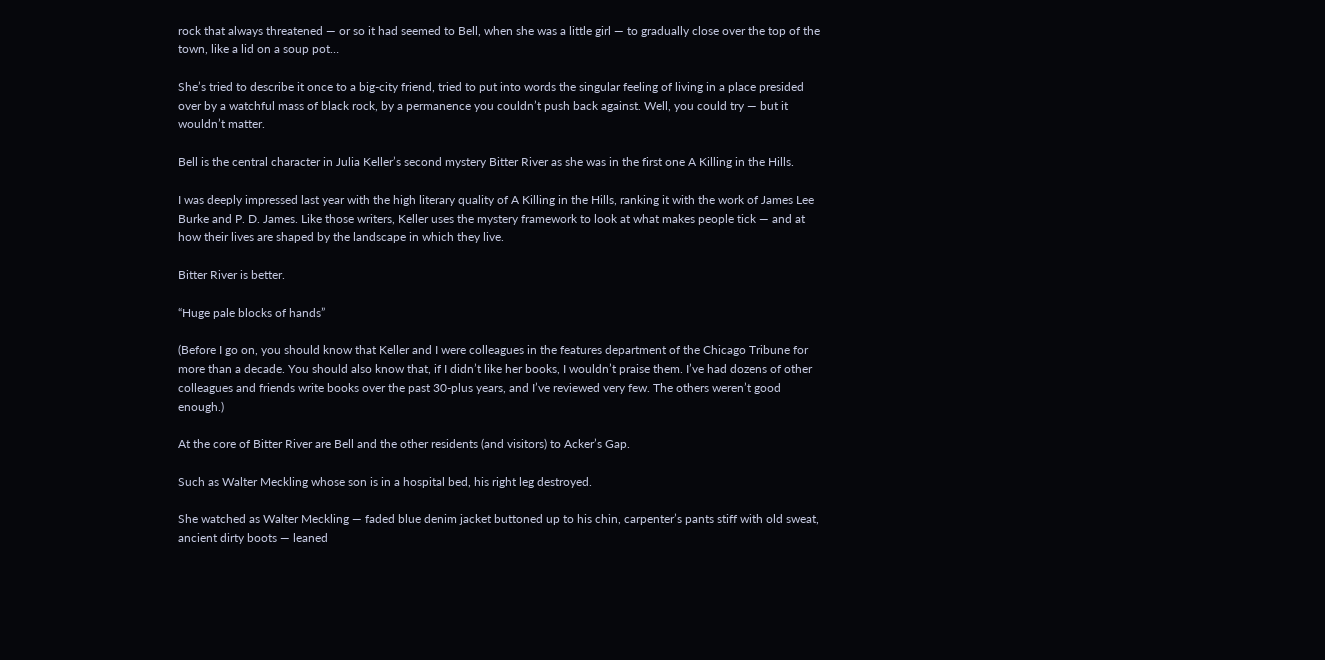rock that always threatened — or so it had seemed to Bell, when she was a little girl — to gradually close over the top of the town, like a lid on a soup pot…

She’s tried to describe it once to a big-city friend, tried to put into words the singular feeling of living in a place presided over by a watchful mass of black rock, by a permanence you couldn’t push back against. Well, you could try — but it wouldn’t matter.

Bell is the central character in Julia Keller’s second mystery Bitter River as she was in the first one A Killing in the Hills.

I was deeply impressed last year with the high literary quality of A Killing in the Hills, ranking it with the work of James Lee Burke and P. D. James. Like those writers, Keller uses the mystery framework to look at what makes people tick — and at how their lives are shaped by the landscape in which they live.

Bitter River is better.

“Huge pale blocks of hands”

(Before I go on, you should know that Keller and I were colleagues in the features department of the Chicago Tribune for more than a decade. You should also know that, if I didn’t like her books, I wouldn’t praise them. I’ve had dozens of other colleagues and friends write books over the past 30-plus years, and I’ve reviewed very few. The others weren’t good enough.)

At the core of Bitter River are Bell and the other residents (and visitors) to Acker’s Gap.

Such as Walter Meckling whose son is in a hospital bed, his right leg destroyed.

She watched as Walter Meckling — faded blue denim jacket buttoned up to his chin, carpenter’s pants stiff with old sweat, ancient dirty boots — leaned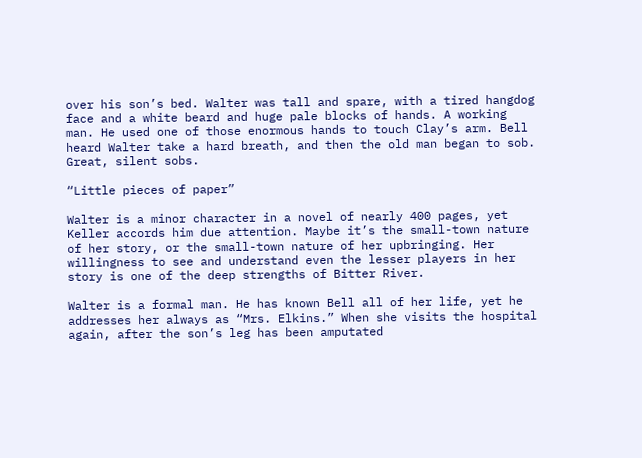over his son’s bed. Walter was tall and spare, with a tired hangdog face and a white beard and huge pale blocks of hands. A working man. He used one of those enormous hands to touch Clay’s arm. Bell heard Walter take a hard breath, and then the old man began to sob. Great, silent sobs.

“Little pieces of paper”

Walter is a minor character in a novel of nearly 400 pages, yet Keller accords him due attention. Maybe it’s the small-town nature of her story, or the small-town nature of her upbringing. Her willingness to see and understand even the lesser players in her story is one of the deep strengths of Bitter River.

Walter is a formal man. He has known Bell all of her life, yet he addresses her always as “Mrs. Elkins.” When she visits the hospital again, after the son’s leg has been amputated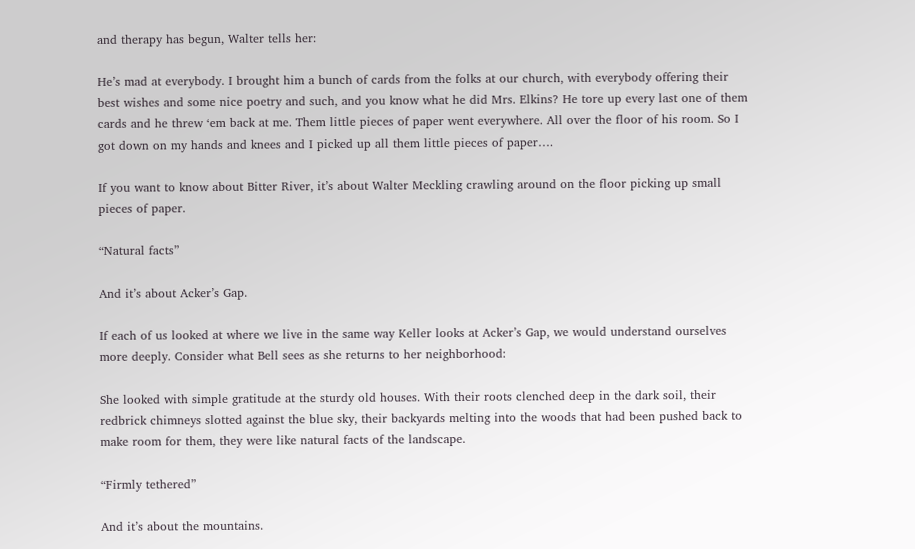and therapy has begun, Walter tells her:

He’s mad at everybody. I brought him a bunch of cards from the folks at our church, with everybody offering their best wishes and some nice poetry and such, and you know what he did Mrs. Elkins? He tore up every last one of them cards and he threw ‘em back at me. Them little pieces of paper went everywhere. All over the floor of his room. So I got down on my hands and knees and I picked up all them little pieces of paper….

If you want to know about Bitter River, it’s about Walter Meckling crawling around on the floor picking up small pieces of paper.

“Natural facts”

And it’s about Acker’s Gap.

If each of us looked at where we live in the same way Keller looks at Acker’s Gap, we would understand ourselves more deeply. Consider what Bell sees as she returns to her neighborhood:

She looked with simple gratitude at the sturdy old houses. With their roots clenched deep in the dark soil, their redbrick chimneys slotted against the blue sky, their backyards melting into the woods that had been pushed back to make room for them, they were like natural facts of the landscape.

“Firmly tethered”

And it’s about the mountains.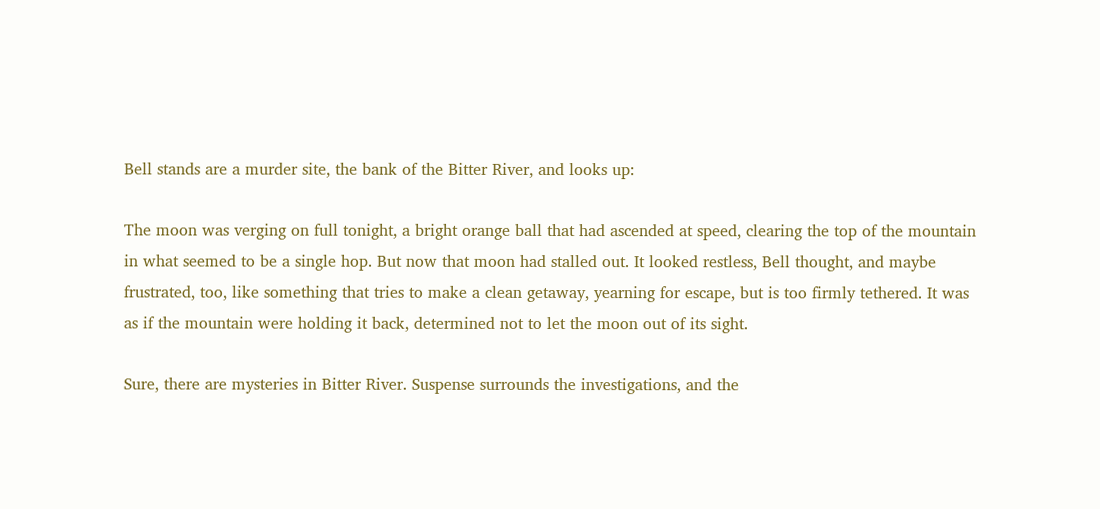Bell stands are a murder site, the bank of the Bitter River, and looks up:

The moon was verging on full tonight, a bright orange ball that had ascended at speed, clearing the top of the mountain in what seemed to be a single hop. But now that moon had stalled out. It looked restless, Bell thought, and maybe frustrated, too, like something that tries to make a clean getaway, yearning for escape, but is too firmly tethered. It was as if the mountain were holding it back, determined not to let the moon out of its sight.

Sure, there are mysteries in Bitter River. Suspense surrounds the investigations, and the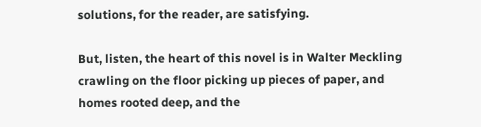solutions, for the reader, are satisfying.

But, listen, the heart of this novel is in Walter Meckling crawling on the floor picking up pieces of paper, and homes rooted deep, and the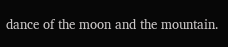dance of the moon and the mountain.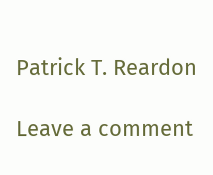Patrick T. Reardon

Leave a comment